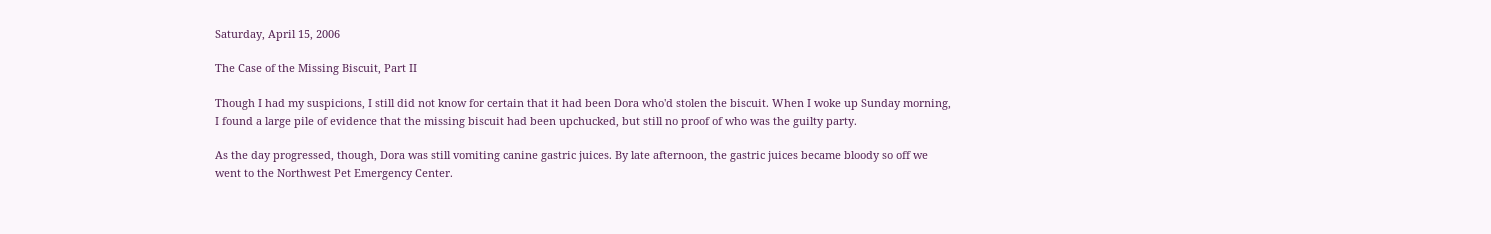Saturday, April 15, 2006

The Case of the Missing Biscuit, Part II

Though I had my suspicions, I still did not know for certain that it had been Dora who'd stolen the biscuit. When I woke up Sunday morning, I found a large pile of evidence that the missing biscuit had been upchucked, but still no proof of who was the guilty party.

As the day progressed, though, Dora was still vomiting canine gastric juices. By late afternoon, the gastric juices became bloody so off we went to the Northwest Pet Emergency Center.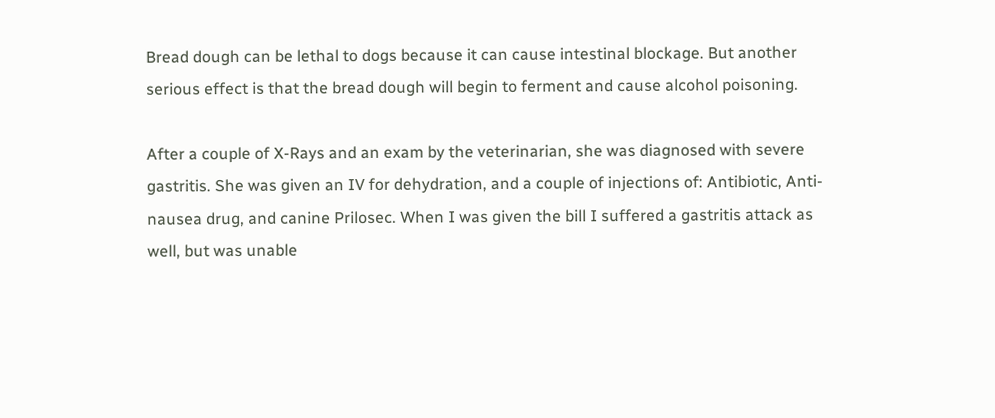Bread dough can be lethal to dogs because it can cause intestinal blockage. But another serious effect is that the bread dough will begin to ferment and cause alcohol poisoning.

After a couple of X-Rays and an exam by the veterinarian, she was diagnosed with severe gastritis. She was given an IV for dehydration, and a couple of injections of: Antibiotic, Anti-nausea drug, and canine Prilosec. When I was given the bill I suffered a gastritis attack as well, but was unable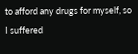to afford any drugs for myself, so I suffered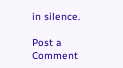in silence.

Post a Comment